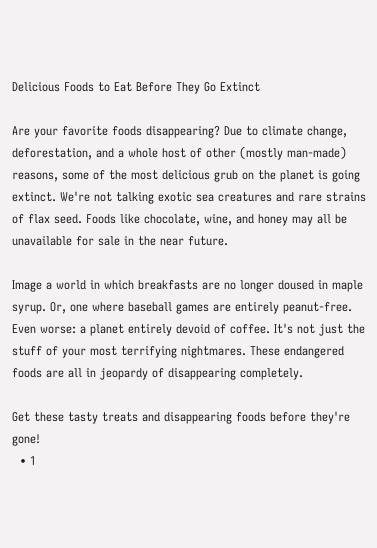Delicious Foods to Eat Before They Go Extinct

Are your favorite foods disappearing? Due to climate change, deforestation, and a whole host of other (mostly man-made) reasons, some of the most delicious grub on the planet is going extinct. We're not talking exotic sea creatures and rare strains of flax seed. Foods like chocolate, wine, and honey may all be unavailable for sale in the near future.

Image a world in which breakfasts are no longer doused in maple syrup. Or, one where baseball games are entirely peanut-free. Even worse: a planet entirely devoid of coffee. It's not just the stuff of your most terrifying nightmares. These endangered foods are all in jeopardy of disappearing completely.

Get these tasty treats and disappearing foods before they're gone!
  • 1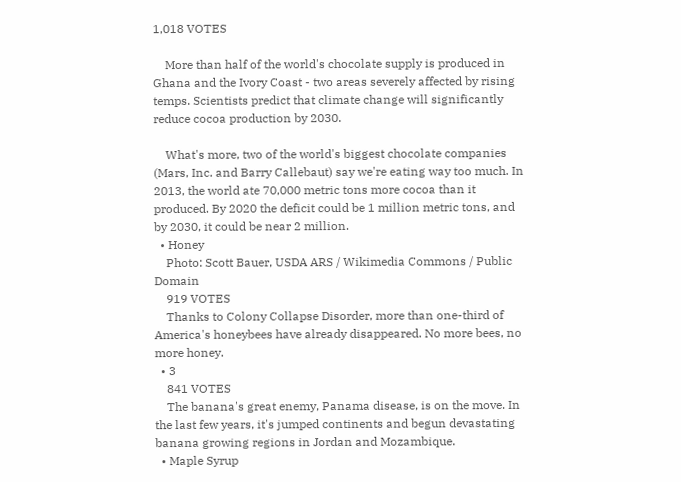1,018 VOTES

    More than half of the world's chocolate supply is produced in Ghana and the Ivory Coast - two areas severely affected by rising temps. Scientists predict that climate change will significantly reduce cocoa production by 2030.

    What's more, two of the world's biggest chocolate companies (Mars, Inc. and Barry Callebaut) say we're eating way too much. In 2013, the world ate 70,000 metric tons more cocoa than it produced. By 2020 the deficit could be 1 million metric tons, and by 2030, it could be near 2 million.
  • Honey
    Photo: Scott Bauer, USDA ARS / Wikimedia Commons / Public Domain
    919 VOTES
    Thanks to Colony Collapse Disorder, more than one-third of America's honeybees have already disappeared. No more bees, no more honey.
  • 3
    841 VOTES
    The banana's great enemy, Panama disease, is on the move. In the last few years, it's jumped continents and begun devastating banana growing regions in Jordan and Mozambique.
  • Maple Syrup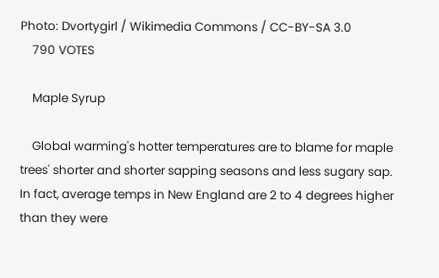Photo: Dvortygirl / Wikimedia Commons / CC-BY-SA 3.0
    790 VOTES

    Maple Syrup

    Global warming's hotter temperatures are to blame for maple trees' shorter and shorter sapping seasons and less sugary sap. In fact, average temps in New England are 2 to 4 degrees higher than they were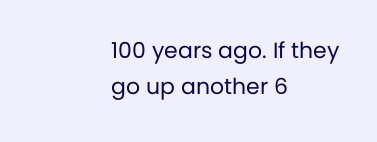100 years ago. If they go up another 6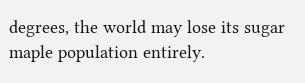degrees, the world may lose its sugar maple population entirely.